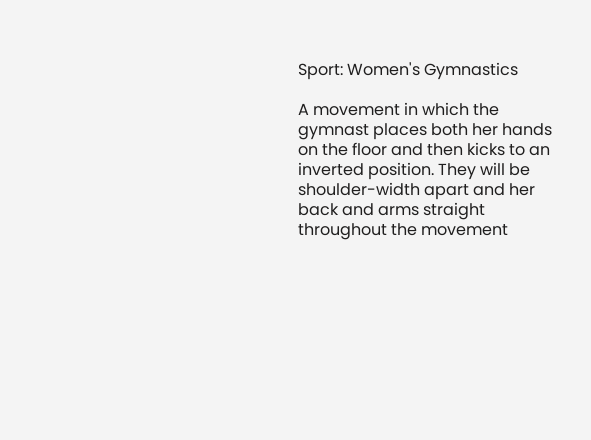Sport: Women's Gymnastics

A movement in which the gymnast places both her hands on the floor and then kicks to an inverted position. They will be shoulder-width apart and her back and arms straight throughout the movement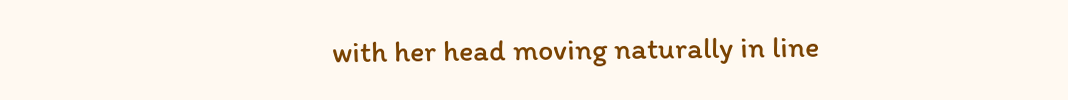with her head moving naturally in line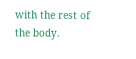with the rest of the body.